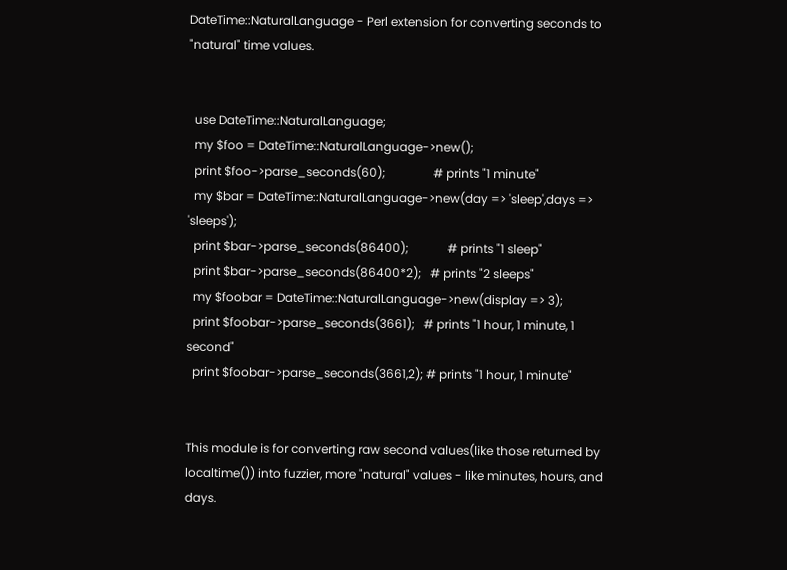DateTime::NaturalLanguage - Perl extension for converting seconds to "natural" time values.


  use DateTime::NaturalLanguage;
  my $foo = DateTime::NaturalLanguage->new();
  print $foo->parse_seconds(60);                # prints "1 minute"
  my $bar = DateTime::NaturalLanguage->new(day => 'sleep',days => 'sleeps');
  print $bar->parse_seconds(86400);             # prints "1 sleep"
  print $bar->parse_seconds(86400*2);   # prints "2 sleeps"
  my $foobar = DateTime::NaturalLanguage->new(display => 3);
  print $foobar->parse_seconds(3661);   # prints "1 hour, 1 minute, 1 second"
  print $foobar->parse_seconds(3661,2); # prints "1 hour, 1 minute"


This module is for converting raw second values(like those returned by localtime()) into fuzzier, more "natural" values - like minutes, hours, and days.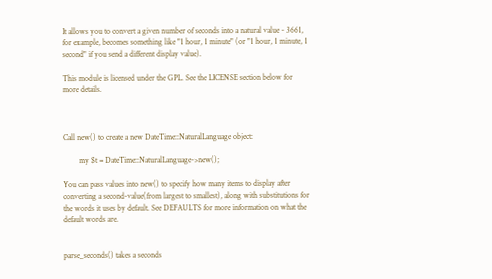It allows you to convert a given number of seconds into a natural value - 3661, for example, becomes something like "1 hour, 1 minute" (or "1 hour, 1 minute, 1 second" if you send a different display value).

This module is licensed under the GPL. See the LICENSE section below for more details.



Call new() to create a new DateTime::NaturalLanguage object:

        my $t = DateTime::NaturalLanguage->new();

You can pass values into new() to specify how many items to display after converting a second-value(from largest to smallest), along with substitutions for the words it uses by default. See DEFAULTS for more information on what the default words are.


parse_seconds() takes a seconds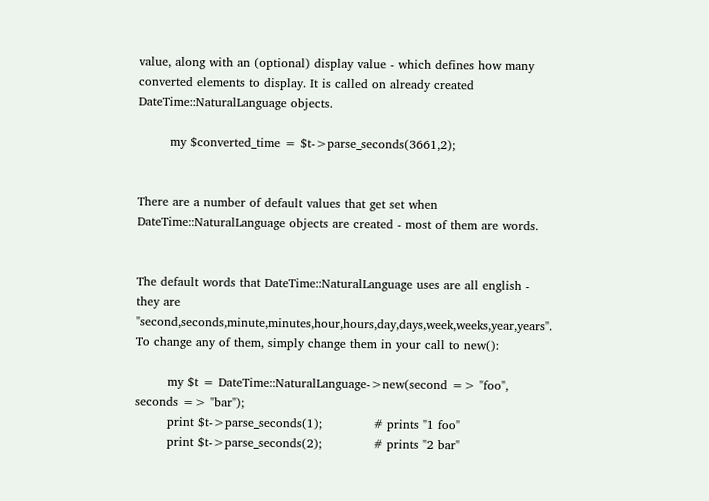value, along with an (optional) display value - which defines how many converted elements to display. It is called on already created DateTime::NaturalLanguage objects.

        my $converted_time = $t->parse_seconds(3661,2);


There are a number of default values that get set when DateTime::NaturalLanguage objects are created - most of them are words.


The default words that DateTime::NaturalLanguage uses are all english - they are "second,seconds,minute,minutes,hour,hours,day,days,week,weeks,year,years". To change any of them, simply change them in your call to new():

        my $t = DateTime::NaturalLanguage->new(second => "foo", seconds => "bar");
        print $t->parse_seconds(1);             # prints "1 foo"
        print $t->parse_seconds(2);             # prints "2 bar"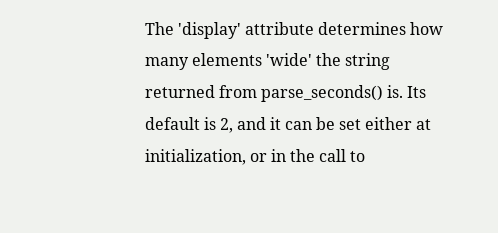The 'display' attribute determines how many elements 'wide' the string returned from parse_seconds() is. Its default is 2, and it can be set either at initialization, or in the call to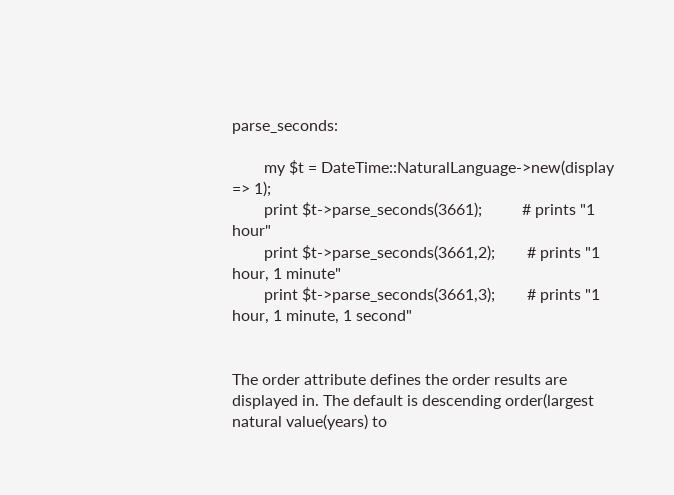parse_seconds:

        my $t = DateTime::NaturalLanguage->new(display => 1);
        print $t->parse_seconds(3661);          # prints "1 hour"
        print $t->parse_seconds(3661,2);        # prints "1 hour, 1 minute"
        print $t->parse_seconds(3661,3);        # prints "1 hour, 1 minute, 1 second"


The order attribute defines the order results are displayed in. The default is descending order(largest natural value(years) to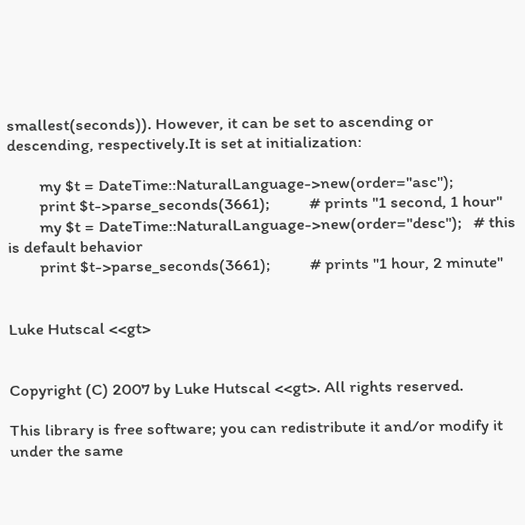smallest(seconds)). However, it can be set to ascending or descending, respectively.It is set at initialization:

        my $t = DateTime::NaturalLanguage->new(order="asc");
        print $t->parse_seconds(3661);          # prints "1 second, 1 hour"
        my $t = DateTime::NaturalLanguage->new(order="desc");   # this is default behavior
        print $t->parse_seconds(3661);          # prints "1 hour, 2 minute"


Luke Hutscal <<gt>


Copyright (C) 2007 by Luke Hutscal <<gt>. All rights reserved.

This library is free software; you can redistribute it and/or modify it under the same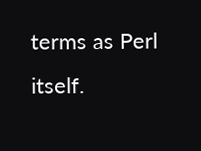terms as Perl itself.